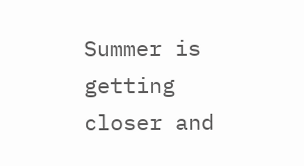Summer is getting closer and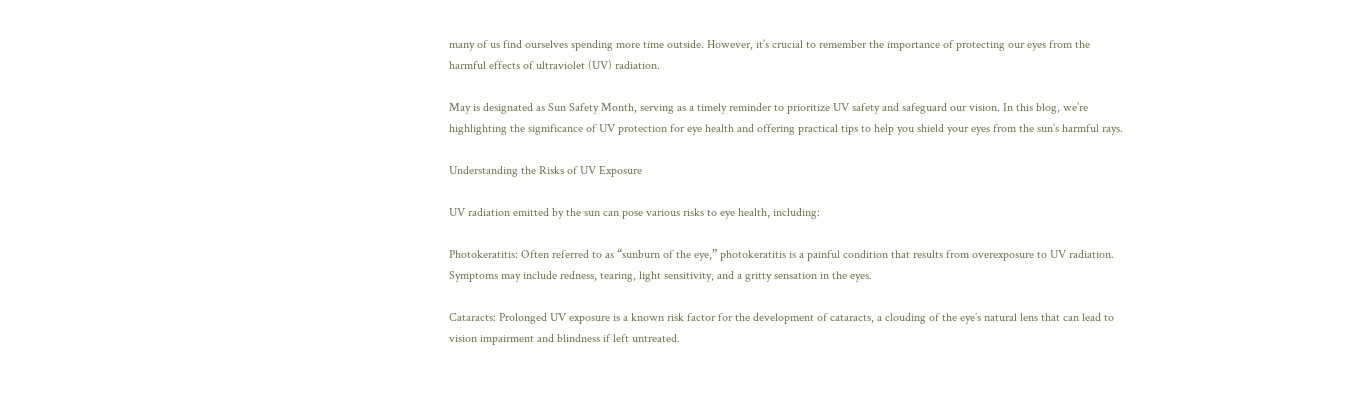many of us find ourselves spending more time outside. However, it’s crucial to remember the importance of protecting our eyes from the harmful effects of ultraviolet (UV) radiation.

May is designated as Sun Safety Month, serving as a timely reminder to prioritize UV safety and safeguard our vision. In this blog, we’re highlighting the significance of UV protection for eye health and offering practical tips to help you shield your eyes from the sun’s harmful rays.

Understanding the Risks of UV Exposure

UV radiation emitted by the sun can pose various risks to eye health, including:

Photokeratitis: Often referred to as “sunburn of the eye,” photokeratitis is a painful condition that results from overexposure to UV radiation. Symptoms may include redness, tearing, light sensitivity, and a gritty sensation in the eyes.

Cataracts: Prolonged UV exposure is a known risk factor for the development of cataracts, a clouding of the eye’s natural lens that can lead to vision impairment and blindness if left untreated.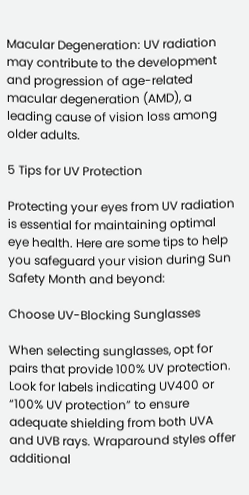Macular Degeneration: UV radiation may contribute to the development and progression of age-related macular degeneration (AMD), a leading cause of vision loss among older adults.

5 Tips for UV Protection

Protecting your eyes from UV radiation is essential for maintaining optimal eye health. Here are some tips to help you safeguard your vision during Sun Safety Month and beyond:

Choose UV-Blocking Sunglasses

When selecting sunglasses, opt for pairs that provide 100% UV protection. Look for labels indicating UV400 or “100% UV protection” to ensure adequate shielding from both UVA and UVB rays. Wraparound styles offer additional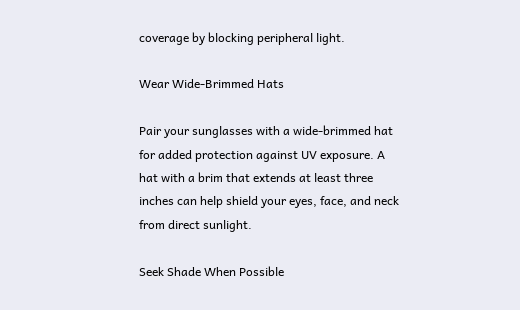coverage by blocking peripheral light.

Wear Wide-Brimmed Hats

Pair your sunglasses with a wide-brimmed hat for added protection against UV exposure. A hat with a brim that extends at least three inches can help shield your eyes, face, and neck from direct sunlight.

Seek Shade When Possible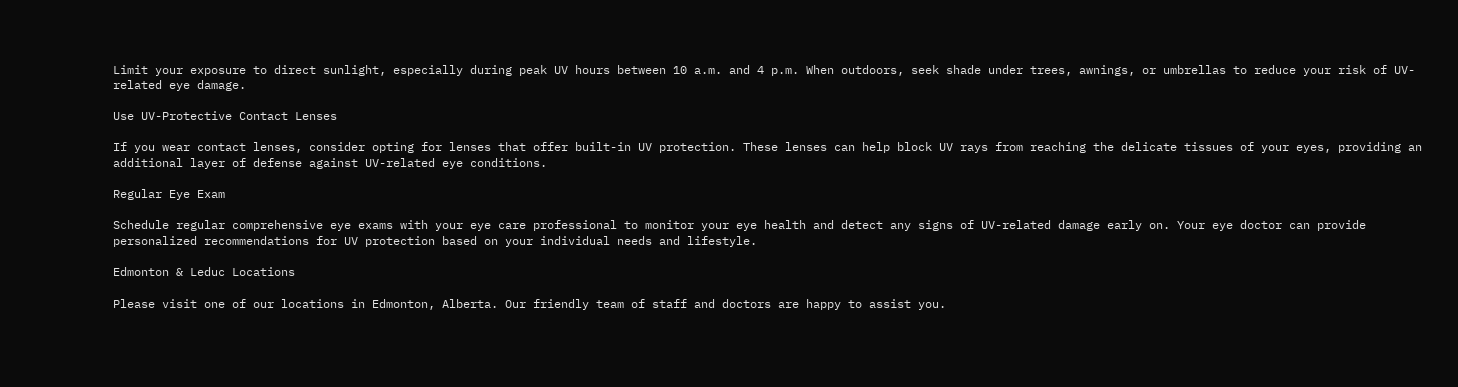Limit your exposure to direct sunlight, especially during peak UV hours between 10 a.m. and 4 p.m. When outdoors, seek shade under trees, awnings, or umbrellas to reduce your risk of UV-related eye damage.

Use UV-Protective Contact Lenses

If you wear contact lenses, consider opting for lenses that offer built-in UV protection. These lenses can help block UV rays from reaching the delicate tissues of your eyes, providing an additional layer of defense against UV-related eye conditions.

Regular Eye Exam

Schedule regular comprehensive eye exams with your eye care professional to monitor your eye health and detect any signs of UV-related damage early on. Your eye doctor can provide personalized recommendations for UV protection based on your individual needs and lifestyle.

Edmonton & Leduc Locations

Please visit one of our locations in Edmonton, Alberta. Our friendly team of staff and doctors are happy to assist you.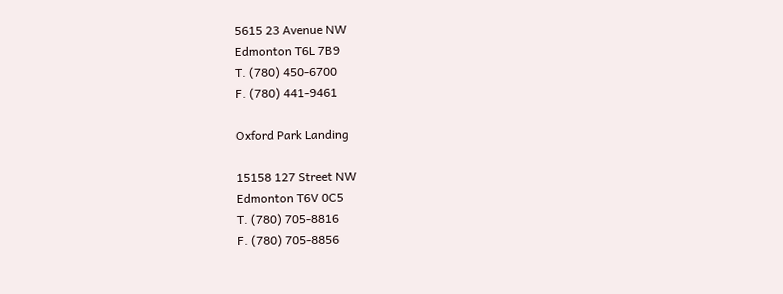5615 23 Avenue NW
Edmonton T6L 7B9
T. (780) 450-6700
F. (780) 441-9461

Oxford Park Landing

15158 127 Street NW
Edmonton T6V 0C5
T. (780) 705-8816
F. (780) 705-8856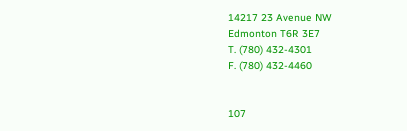14217 23 Avenue NW
Edmonton T6R 3E7
T. (780) 432-4301
F. (780) 432-4460


107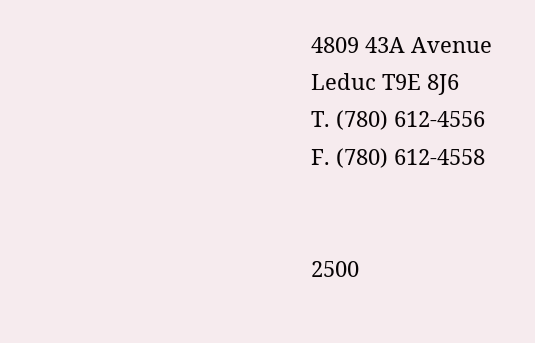4809 43A Avenue
Leduc T9E 8J6
T. (780) 612-4556
F. (780) 612-4558


2500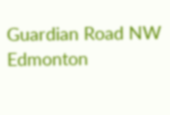Guardian Road NW
Edmonton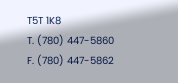T5T 1K8
T. (780) 447-5860
F. (780) 447-5862